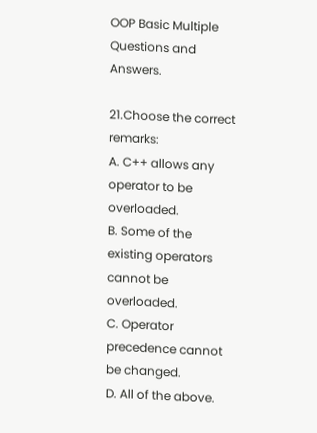OOP Basic Multiple Questions and Answers.

21.Choose the correct remarks:
A. C++ allows any operator to be overloaded.
B. Some of the existing operators cannot be overloaded.
C. Operator precedence cannot be changed.
D. All of the above.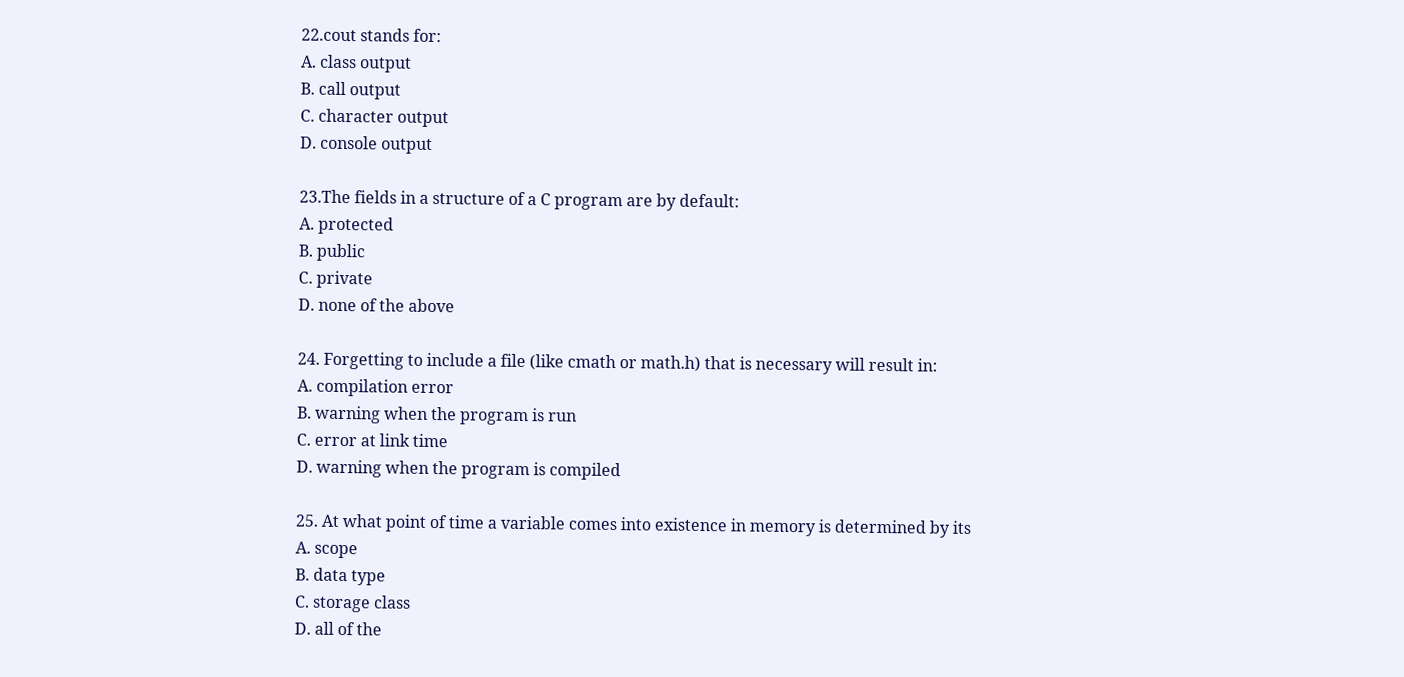22.cout stands for:
A. class output
B. call output
C. character output
D. console output

23.The fields in a structure of a C program are by default:
A. protected
B. public
C. private
D. none of the above

24. Forgetting to include a file (like cmath or math.h) that is necessary will result in:
A. compilation error
B. warning when the program is run
C. error at link time
D. warning when the program is compiled

25. At what point of time a variable comes into existence in memory is determined by its
A. scope
B. data type
C. storage class
D. all of the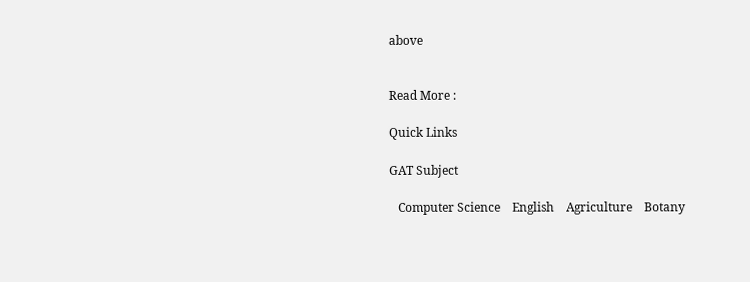above


Read More :

Quick Links

GAT Subject

   Computer Science    English    Agriculture    Botany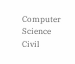Computer Science    Civil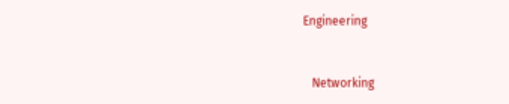Engineering


   Networking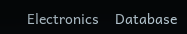Electronics    Database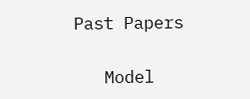Past Papers

   Model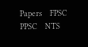Papers    FPSC    PPSC    NTS